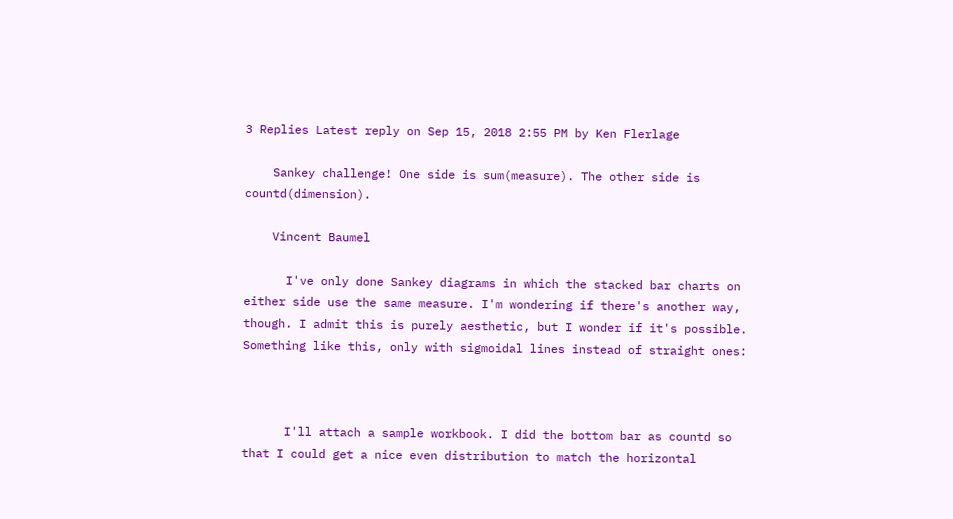3 Replies Latest reply on Sep 15, 2018 2:55 PM by Ken Flerlage

    Sankey challenge! One side is sum(measure). The other side is countd(dimension).

    Vincent Baumel

      I've only done Sankey diagrams in which the stacked bar charts on either side use the same measure. I'm wondering if there's another way, though. I admit this is purely aesthetic, but I wonder if it's possible. Something like this, only with sigmoidal lines instead of straight ones:



      I'll attach a sample workbook. I did the bottom bar as countd so that I could get a nice even distribution to match the horizontal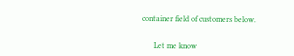container field of customers below.


      Let me know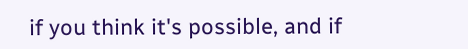if you think it's possible, and if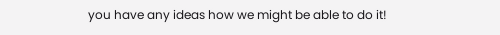you have any ideas how we might be able to do it!